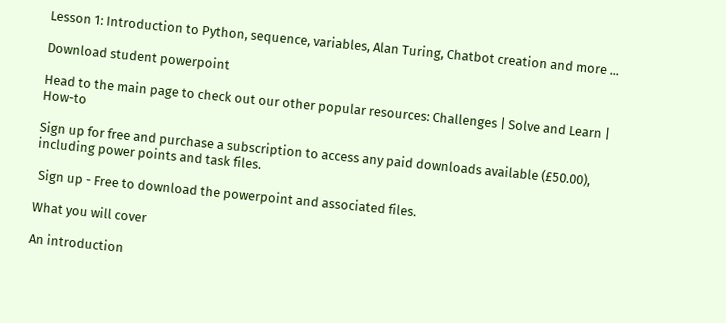Lesson 1: Introduction to Python, sequence, variables, Alan Turing, Chatbot creation and more ...

Download student powerpoint

Head to the main page to check out our other popular resources: Challenges | Solve and Learn | How-to

Sign up for free and purchase a subscription to access any paid downloads available (£50.00), including power points and task files.

 Sign up - Free to download the powerpoint and associated files.

What you will cover

An introduction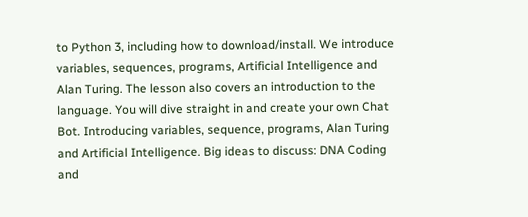to Python 3, including how to download/install. We introduce variables, sequences, programs, Artificial Intelligence and Alan Turing. The lesson also covers an introduction to the language. You will dive straight in and create your own Chat Bot. Introducing variables, sequence, programs, Alan Turing and Artificial Intelligence. Big ideas to discuss: DNA Coding and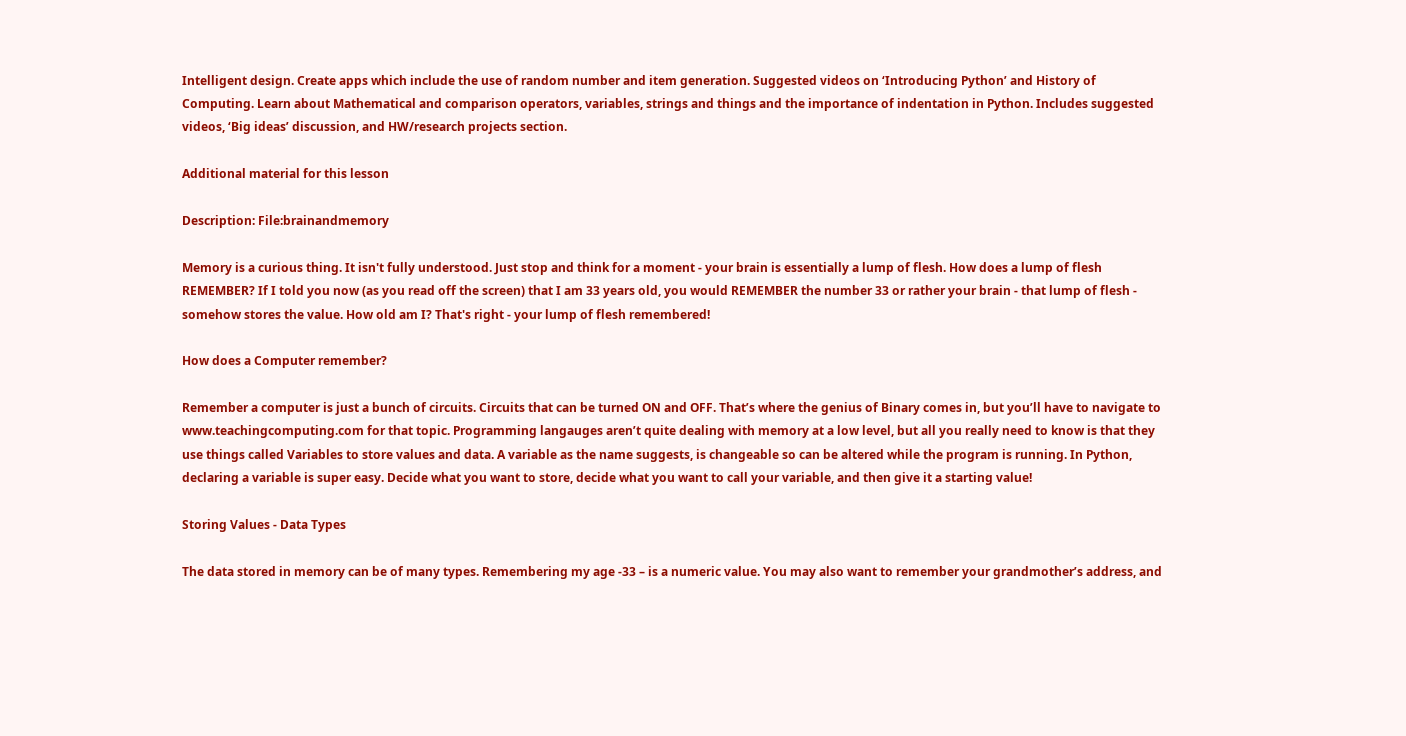Intelligent design. Create apps which include the use of random number and item generation. Suggested videos on ‘Introducing Python’ and History of Computing. Learn about Mathematical and comparison operators, variables, strings and things and the importance of indentation in Python. Includes suggested videos, ‘Big ideas’ discussion, and HW/research projects section.

Additional material for this lesson

Description: File:brainandmemory

Memory is a curious thing. It isn't fully understood. Just stop and think for a moment - your brain is essentially a lump of flesh. How does a lump of flesh REMEMBER? If I told you now (as you read off the screen) that I am 33 years old, you would REMEMBER the number 33 or rather your brain - that lump of flesh - somehow stores the value. How old am I? That's right - your lump of flesh remembered!

How does a Computer remember?

Remember a computer is just a bunch of circuits. Circuits that can be turned ON and OFF. That’s where the genius of Binary comes in, but you’ll have to navigate to www.teachingcomputing.com for that topic. Programming langauges aren’t quite dealing with memory at a low level, but all you really need to know is that they use things called Variables to store values and data. A variable as the name suggests, is changeable so can be altered while the program is running. In Python, declaring a variable is super easy. Decide what you want to store, decide what you want to call your variable, and then give it a starting value!

Storing Values - Data Types

The data stored in memory can be of many types. Remembering my age -33 – is a numeric value. You may also want to remember your grandmother’s address, and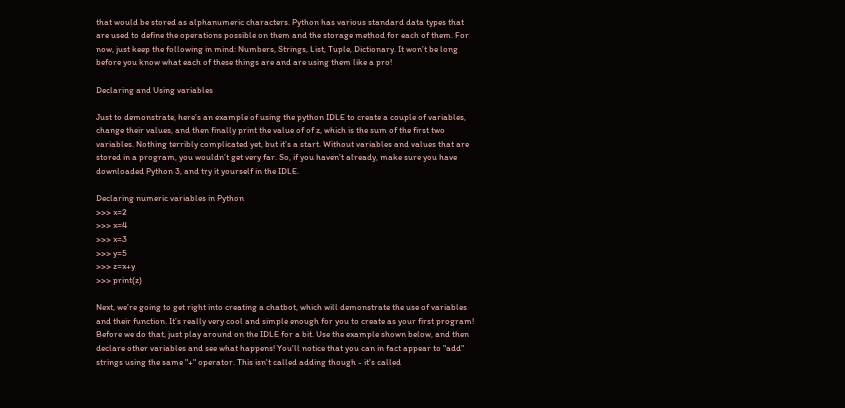that would be stored as alphanumeric characters. Python has various standard data types that are used to define the operations possible on them and the storage method for each of them. For now, just keep the following in mind: Numbers, Strings, List, Tuple, Dictionary. It won’t be long before you know what each of these things are and are using them like a pro!

Declaring and Using variables

Just to demonstrate, here’s an example of using the python IDLE to create a couple of variables, change their values, and then finally print the value of of z, which is the sum of the first two variables. Nothing terribly complicated yet, but it’s a start. Without variables and values that are stored in a program, you wouldn’t get very far. So, if you haven’t already, make sure you have downloaded Python 3, and try it yourself in the IDLE.

Declaring numeric variables in Python
>>> x=2
>>> x=4
>>> x=3
>>> y=5
>>> z=x+y
>>> print(z)

Next, we’re going to get right into creating a chatbot, which will demonstrate the use of variables and their function. It’s really very cool and simple enough for you to create as your first program! Before we do that, just play around on the IDLE for a bit. Use the example shown below, and then declare other variables and see what happens! You'll notice that you can in fact appear to "add" strings using the same "+" operator. This isn't called adding though - it's called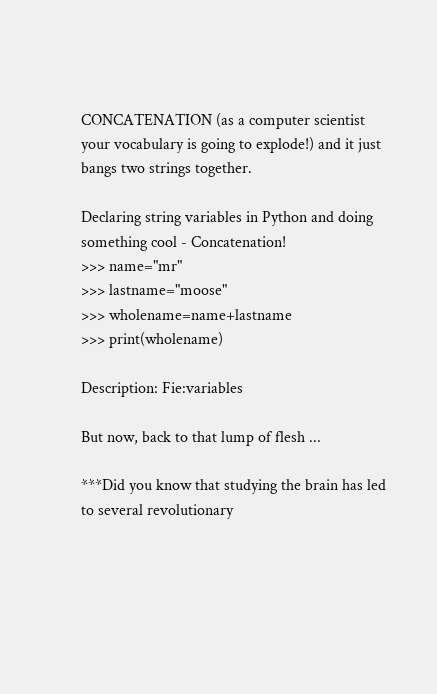CONCATENATION (as a computer scientist your vocabulary is going to explode!) and it just bangs two strings together.

Declaring string variables in Python and doing something cool - Concatenation!
>>> name="mr"
>>> lastname="moose"
>>> wholename=name+lastname
>>> print(wholename)

Description: Fie:variables

But now, back to that lump of flesh ...

***Did you know that studying the brain has led to several revolutionary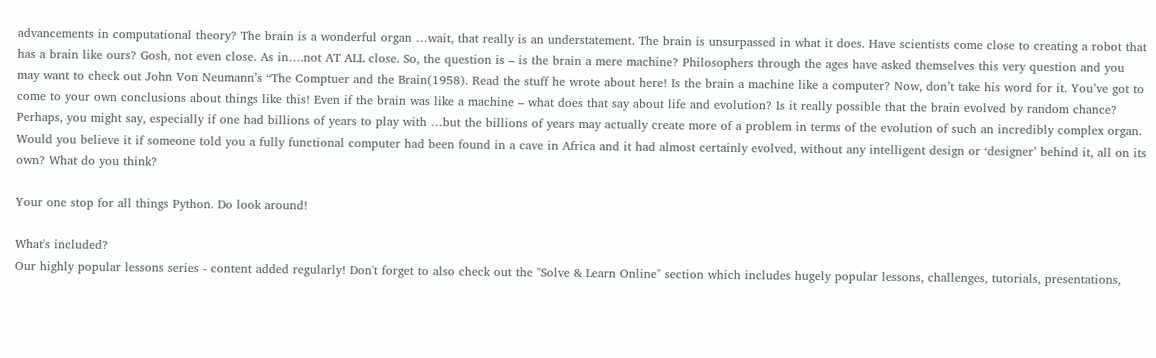advancements in computational theory? The brain is a wonderful organ …wait, that really is an understatement. The brain is unsurpassed in what it does. Have scientists come close to creating a robot that has a brain like ours? Gosh, not even close. As in….not AT ALL close. So, the question is – is the brain a mere machine? Philosophers through the ages have asked themselves this very question and you may want to check out John Von Neumann’s “The Comptuer and the Brain(1958). Read the stuff he wrote about here! Is the brain a machine like a computer? Now, don’t take his word for it. You’ve got to come to your own conclusions about things like this! Even if the brain was like a machine – what does that say about life and evolution? Is it really possible that the brain evolved by random chance? Perhaps, you might say, especially if one had billions of years to play with …but the billions of years may actually create more of a problem in terms of the evolution of such an incredibly complex organ. Would you believe it if someone told you a fully functional computer had been found in a cave in Africa and it had almost certainly evolved, without any intelligent design or ‘designer’ behind it, all on its own? What do you think?

Your one stop for all things Python. Do look around!

What's included?
Our highly popular lessons series - content added regularly! Don't forget to also check out the "Solve & Learn Online" section which includes hugely popular lessons, challenges, tutorials, presentations,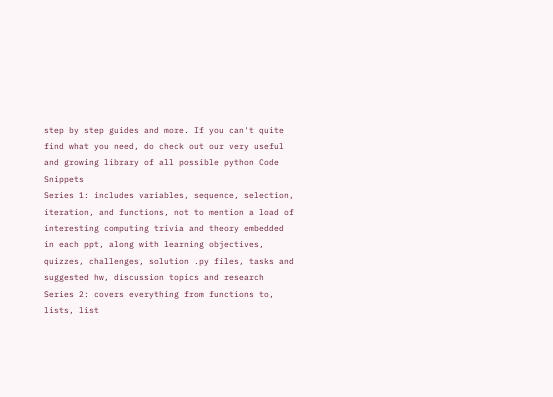step by step guides and more. If you can't quite find what you need, do check out our very useful and growing library of all possible python Code Snippets
Series 1: includes variables, sequence, selection, iteration, and functions, not to mention a load of interesting computing trivia and theory embedded in each ppt, along with learning objectives, quizzes, challenges, solution .py files, tasks and suggested hw, discussion topics and research
Series 2: covers everything from functions to, lists, list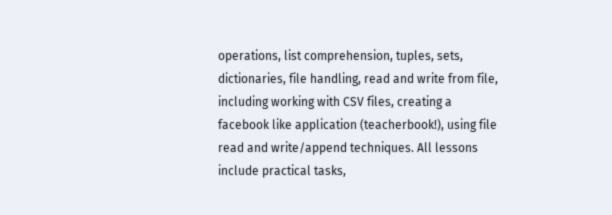operations, list comprehension, tuples, sets, dictionaries, file handling, read and write from file, including working with CSV files, creating a facebook like application (teacherbook!), using file read and write/append techniques. All lessons include practical tasks,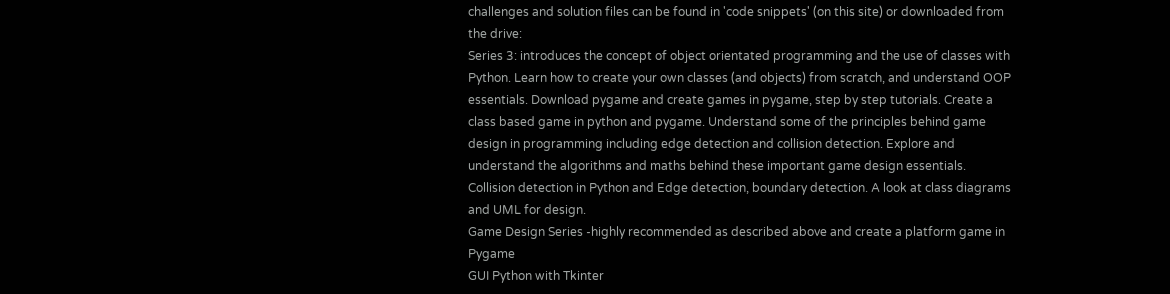challenges and solution files can be found in 'code snippets' (on this site) or downloaded from the drive:
Series 3: introduces the concept of object orientated programming and the use of classes with Python. Learn how to create your own classes (and objects) from scratch, and understand OOP essentials. Download pygame and create games in pygame, step by step tutorials. Create a class based game in python and pygame. Understand some of the principles behind game design in programming including edge detection and collision detection. Explore and understand the algorithms and maths behind these important game design essentials. Collision detection in Python and Edge detection, boundary detection. A look at class diagrams and UML for design.
Game Design Series -highly recommended as described above and create a platform game in Pygame
GUI Python with Tkinter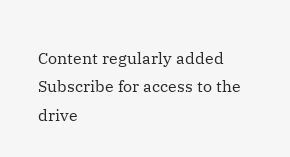Content regularly added
Subscribe for access to the drive